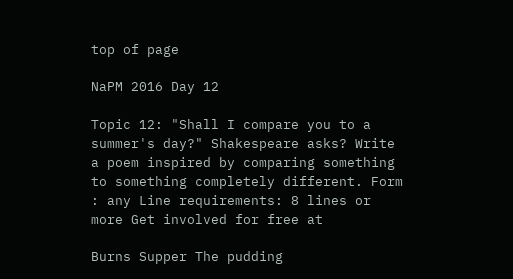top of page

NaPM 2016 Day 12

Topic 12: "Shall I compare you to a summer's day?" Shakespeare asks? Write a poem inspired by comparing something to something completely different. Form : any Line requirements: 8 lines or more Get involved for free at

Burns Supper The pudding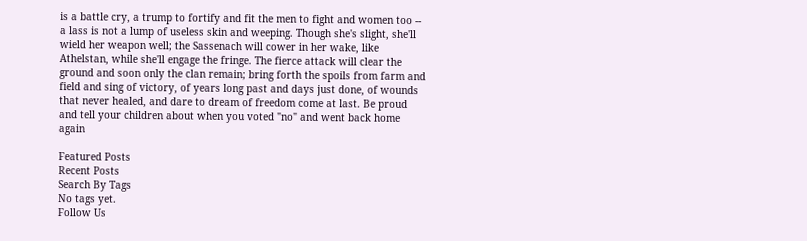is a battle cry, a trump to fortify and fit the men to fight and women too -- a lass is not a lump of useless skin and weeping. Though she's slight, she'll wield her weapon well; the Sassenach will cower in her wake, like Athelstan, while she'll engage the fringe. The fierce attack will clear the ground and soon only the clan remain; bring forth the spoils from farm and field and sing of victory, of years long past and days just done, of wounds that never healed, and dare to dream of freedom come at last. Be proud and tell your children about when you voted "no" and went back home again

Featured Posts
Recent Posts
Search By Tags
No tags yet.
Follow Us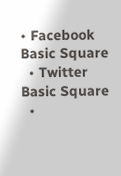• Facebook Basic Square
  • Twitter Basic Square
  •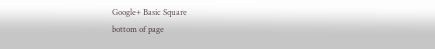Google+ Basic Square
bottom of page